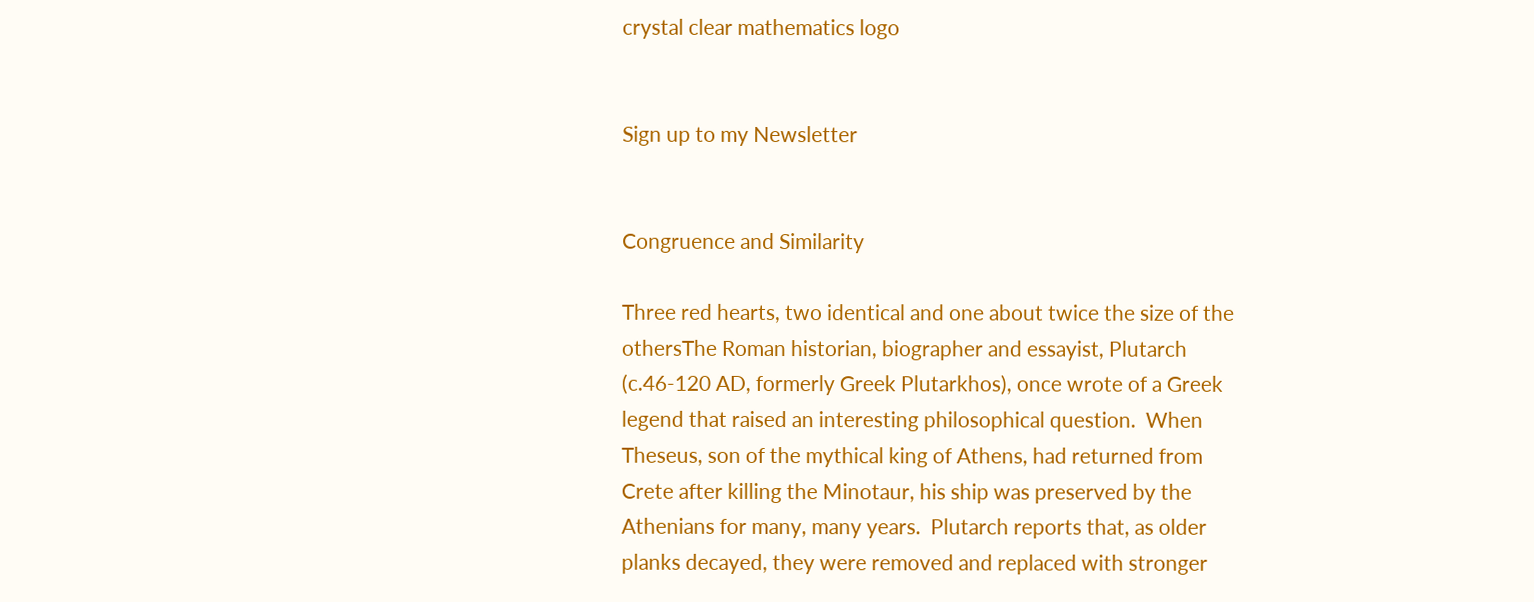crystal clear mathematics logo


Sign up to my Newsletter


Congruence and Similarity

Three red hearts, two identical and one about twice the size of the othersThe Roman historian, biographer and essayist, Plutarch (c.46-120 AD, formerly Greek Plutarkhos), once wrote of a Greek legend that raised an interesting philosophical question.  When Theseus, son of the mythical king of Athens, had returned from Crete after killing the Minotaur, his ship was preserved by the Athenians for many, many years.  Plutarch reports that, as older planks decayed, they were removed and replaced with stronger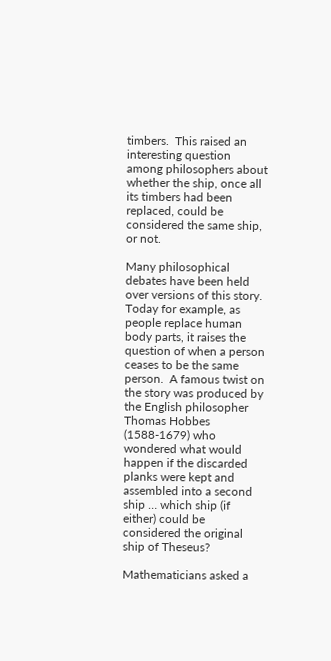timbers.  This raised an interesting question among philosophers about whether the ship, once all its timbers had been replaced, could be considered the same ship, or not.

Many philosophical debates have been held over versions of this story.  Today for example, as people replace human body parts, it raises the question of when a person ceases to be the same person.  A famous twist on the story was produced by the English philosopher Thomas Hobbes (1588-1679) who wondered what would happen if the discarded planks were kept and assembled into a second ship … which ship (if either) could be considered the original ship of Theseus?

Mathematicians asked a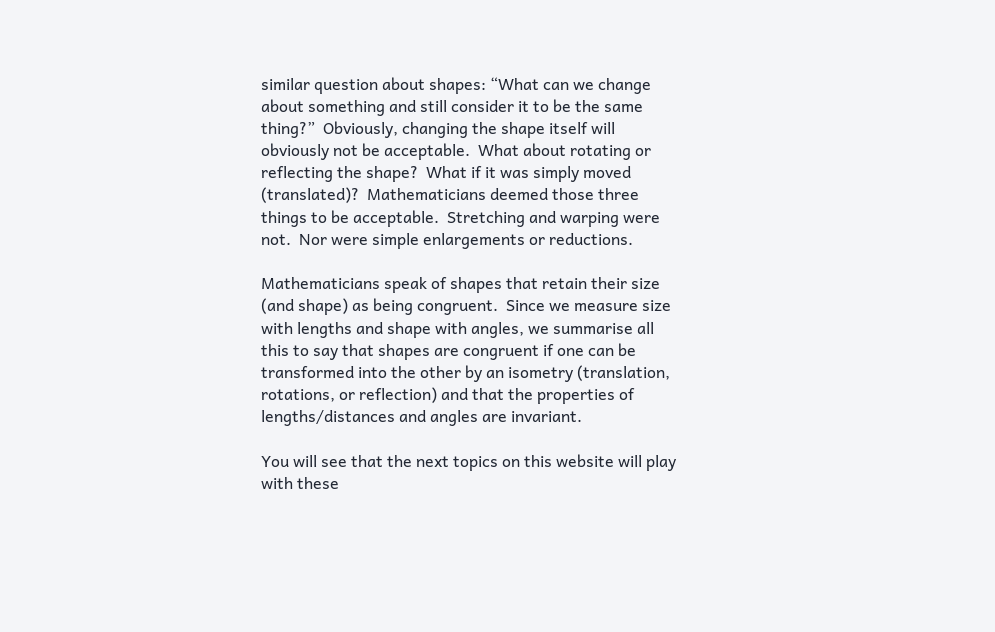similar question about shapes: “What can we change about something and still consider it to be the same thing?”  Obviously, changing the shape itself will obviously not be acceptable.  What about rotating or reflecting the shape?  What if it was simply moved (translated)?  Mathematicians deemed those three things to be acceptable.  Stretching and warping were not.  Nor were simple enlargements or reductions.

Mathematicians speak of shapes that retain their size (and shape) as being congruent.  Since we measure size with lengths and shape with angles, we summarise all this to say that shapes are congruent if one can be transformed into the other by an isometry (translation, rotations, or reflection) and that the properties of lengths/distances and angles are invariant.

You will see that the next topics on this website will play with these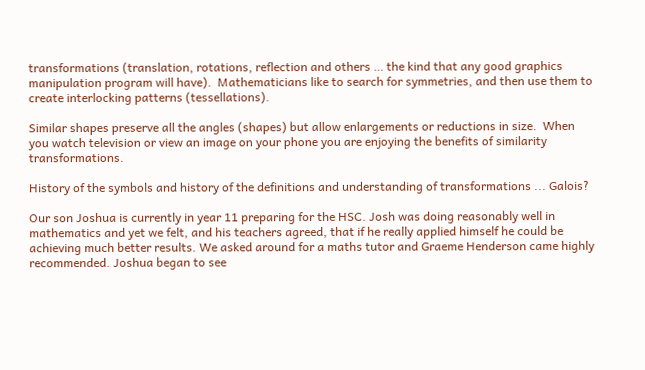transformations (translation, rotations, reflection and others … the kind that any good graphics manipulation program will have).  Mathematicians like to search for symmetries, and then use them to create interlocking patterns (tessellations).

Similar shapes preserve all the angles (shapes) but allow enlargements or reductions in size.  When you watch television or view an image on your phone you are enjoying the benefits of similarity transformations.

History of the symbols and history of the definitions and understanding of transformations ... Galois?

Our son Joshua is currently in year 11 preparing for the HSC. Josh was doing reasonably well in mathematics and yet we felt, and his teachers agreed, that if he really applied himself he could be achieving much better results. We asked around for a maths tutor and Graeme Henderson came highly recommended. Joshua began to see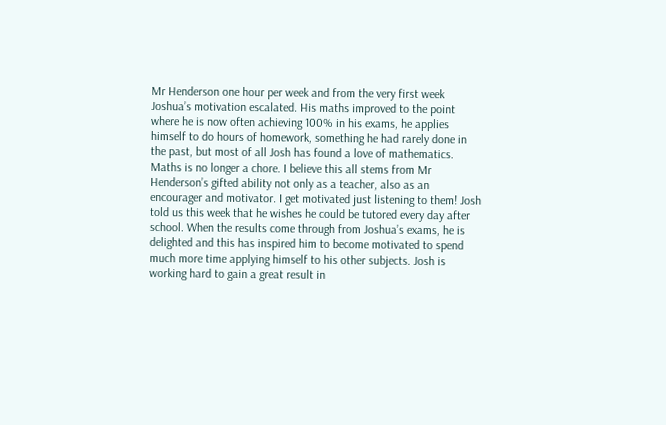Mr Henderson one hour per week and from the very first week Joshua’s motivation escalated. His maths improved to the point where he is now often achieving 100% in his exams, he applies himself to do hours of homework, something he had rarely done in the past, but most of all Josh has found a love of mathematics. Maths is no longer a chore. I believe this all stems from Mr Henderson’s gifted ability not only as a teacher, also as an encourager and motivator. I get motivated just listening to them! Josh told us this week that he wishes he could be tutored every day after school. When the results come through from Joshua’s exams, he is delighted and this has inspired him to become motivated to spend much more time applying himself to his other subjects. Josh is working hard to gain a great result in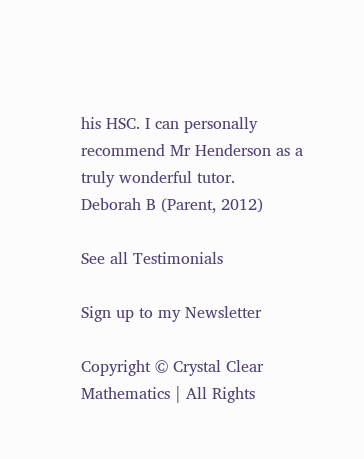his HSC. I can personally recommend Mr Henderson as a truly wonderful tutor.
Deborah B (Parent, 2012)

See all Testimonials

Sign up to my Newsletter

Copyright © Crystal Clear Mathematics | All Rights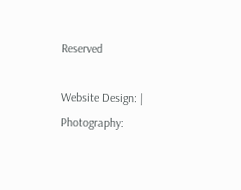Reserved

Website Design: | Photography: